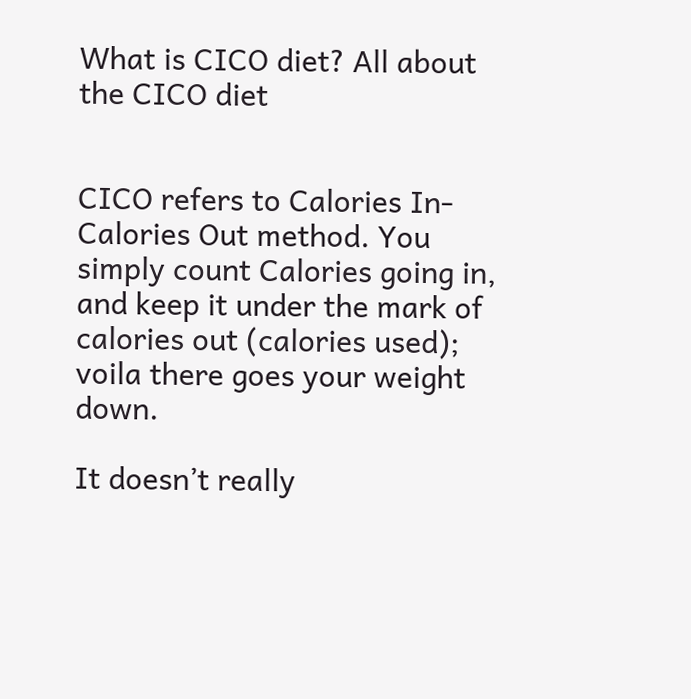What is CICO diet? All about the CICO diet


CICO refers to Calories In-Calories Out method. You simply count Calories going in, and keep it under the mark of calories out (calories used); voila there goes your weight down.

It doesn’t really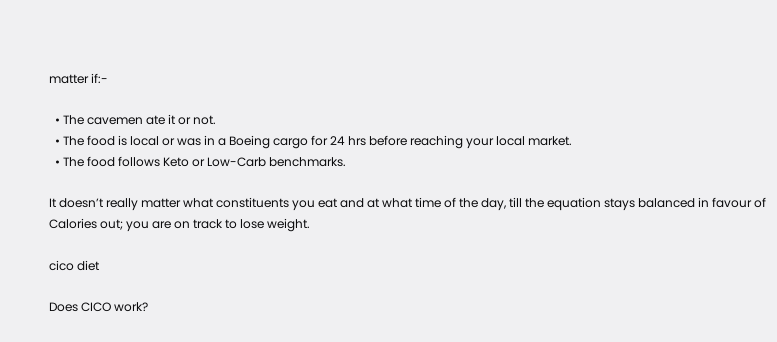matter if:-

  • The cavemen ate it or not.
  • The food is local or was in a Boeing cargo for 24 hrs before reaching your local market.
  • The food follows Keto or Low-Carb benchmarks.

It doesn’t really matter what constituents you eat and at what time of the day, till the equation stays balanced in favour of Calories out; you are on track to lose weight.

cico diet

Does CICO work?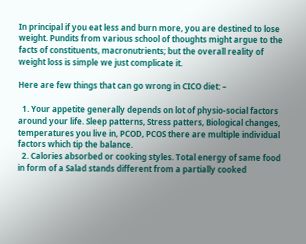In principal if you eat less and burn more, you are destined to lose weight. Pundits from various school of thoughts might argue to the facts of constituents, macronutrients; but the overall reality of weight loss is simple we just complicate it.

Here are few things that can go wrong in CICO diet: –

  1. Your appetite generally depends on lot of physio-social factors around your life. Sleep patterns, Stress patters, Biological changes, temperatures you live in, PCOD, PCOS there are multiple individual factors which tip the balance.
  2. Calories absorbed or cooking styles. Total energy of same food in form of a Salad stands different from a partially cooked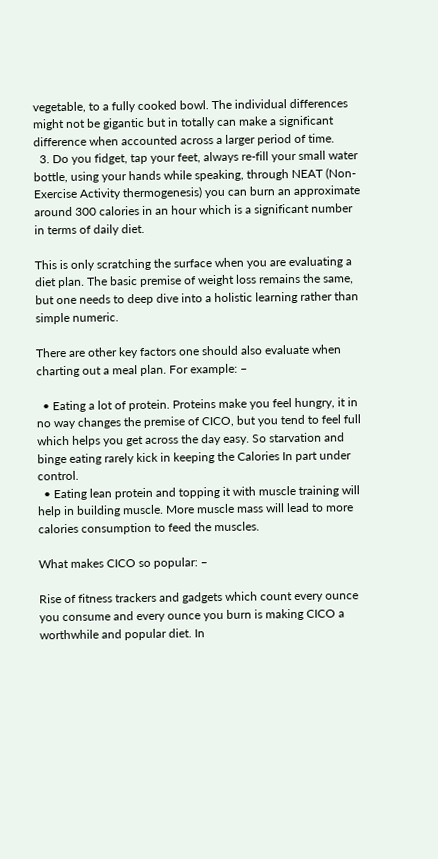vegetable, to a fully cooked bowl. The individual differences might not be gigantic but in totally can make a significant difference when accounted across a larger period of time.
  3. Do you fidget, tap your feet, always re-fill your small water bottle, using your hands while speaking, through NEAT (Non-Exercise Activity thermogenesis) you can burn an approximate around 300 calories in an hour which is a significant number in terms of daily diet.

This is only scratching the surface when you are evaluating a diet plan. The basic premise of weight loss remains the same, but one needs to deep dive into a holistic learning rather than simple numeric.

There are other key factors one should also evaluate when charting out a meal plan. For example: –

  • Eating a lot of protein. Proteins make you feel hungry, it in no way changes the premise of CICO, but you tend to feel full which helps you get across the day easy. So starvation and binge eating rarely kick in keeping the Calories In part under control.
  • Eating lean protein and topping it with muscle training will help in building muscle. More muscle mass will lead to more calories consumption to feed the muscles.

What makes CICO so popular: –

Rise of fitness trackers and gadgets which count every ounce you consume and every ounce you burn is making CICO a worthwhile and popular diet. In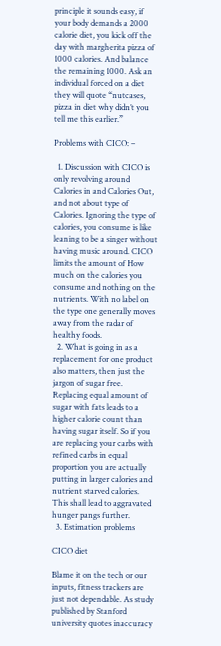principle it sounds easy, if your body demands a 2000 calorie diet, you kick off the day with margherita pizza of 1000 calories. And balance the remaining 1000. Ask an individual forced on a diet they will quote “nutcases, pizza in diet why didn’t you tell me this earlier.”

Problems with CICO: –

  1. Discussion with CICO is only revolving around Calories in and Calories Out, and not about type of Calories. Ignoring the type of calories, you consume is like leaning to be a singer without having music around. CICO limits the amount of How much on the calories you consume and nothing on the nutrients. With no label on the type one generally moves away from the radar of healthy foods.
  2. What is going in as a replacement for one product also matters, then just the jargon of sugar free. Replacing equal amount of sugar with fats leads to a higher calorie count than having sugar itself. So if you are replacing your carbs with refined carbs in equal proportion you are actually putting in larger calories and nutrient starved calories. This shall lead to aggravated hunger pangs further.
  3. Estimation problems

CICO diet

Blame it on the tech or our inputs, fitness trackers are just not dependable. As study published by Stanford university quotes inaccuracy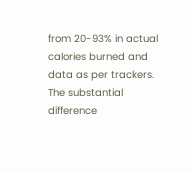from 20-93% in actual calories burned and data as per trackers. The substantial difference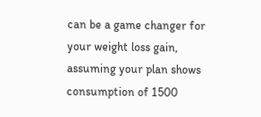can be a game changer for your weight loss gain, assuming your plan shows consumption of 1500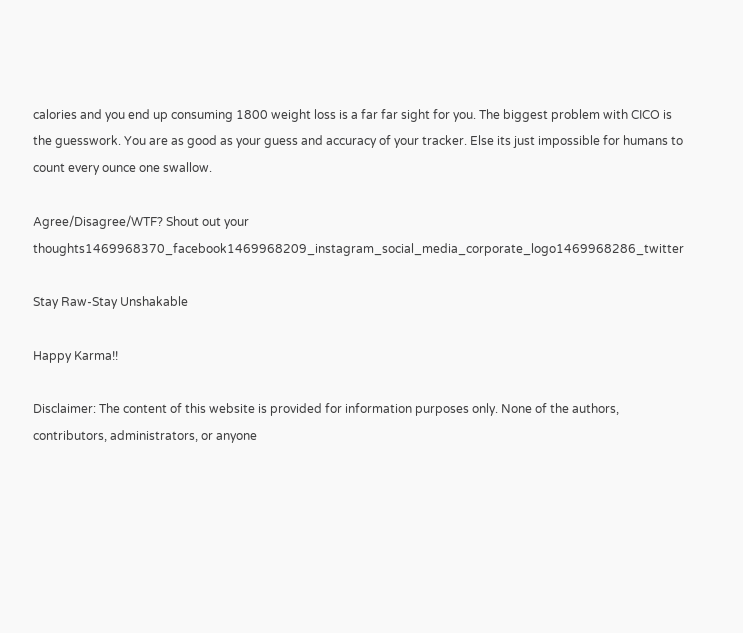calories and you end up consuming 1800 weight loss is a far far sight for you. The biggest problem with CICO is the guesswork. You are as good as your guess and accuracy of your tracker. Else its just impossible for humans to count every ounce one swallow.

Agree/Disagree/WTF? Shout out your thoughts1469968370_facebook1469968209_instagram_social_media_corporate_logo1469968286_twitter

Stay Raw-Stay Unshakable

Happy Karma!!

Disclaimer: The content of this website is provided for information purposes only. None of the authors, contributors, administrators, or anyone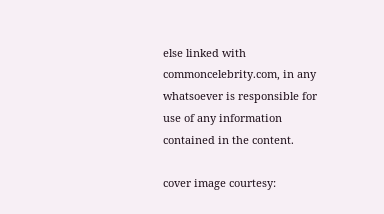else linked with commoncelebrity.com, in any whatsoever is responsible for use of any information contained in the content.

cover image courtesy: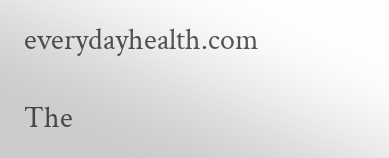everydayhealth.com

The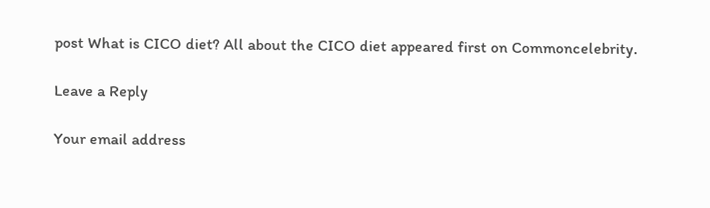post What is CICO diet? All about the CICO diet appeared first on Commoncelebrity.

Leave a Reply

Your email address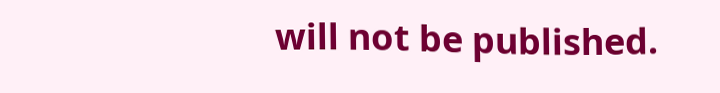will not be published.